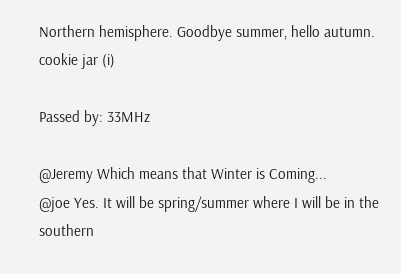Northern hemisphere. Goodbye summer, hello autumn.
cookie jar (i)

Passed by: 33MHz

@Jeremy Which means that Winter is Coming...
@joe Yes. It will be spring/summer where I will be in the southern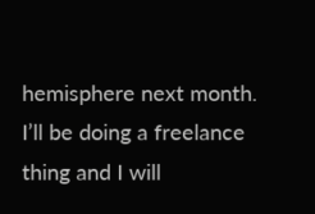hemisphere next month. I’ll be doing a freelance thing and I will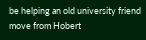be helping an old university friend move from Hobert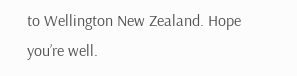to Wellington New Zealand. Hope you’re well.